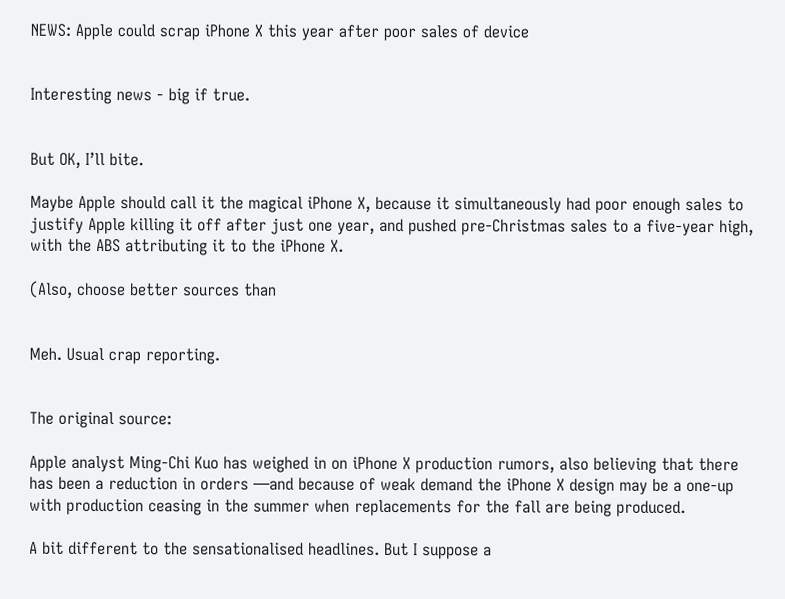NEWS: Apple could scrap iPhone X this year after poor sales of device


Interesting news - big if true.


But OK, I’ll bite.

Maybe Apple should call it the magical iPhone X, because it simultaneously had poor enough sales to justify Apple killing it off after just one year, and pushed pre-Christmas sales to a five-year high, with the ABS attributing it to the iPhone X.

(Also, choose better sources than


Meh. Usual crap reporting.


The original source:

Apple analyst Ming-Chi Kuo has weighed in on iPhone X production rumors, also believing that there has been a reduction in orders —and because of weak demand the iPhone X design may be a one-up with production ceasing in the summer when replacements for the fall are being produced.

A bit different to the sensationalised headlines. But I suppose a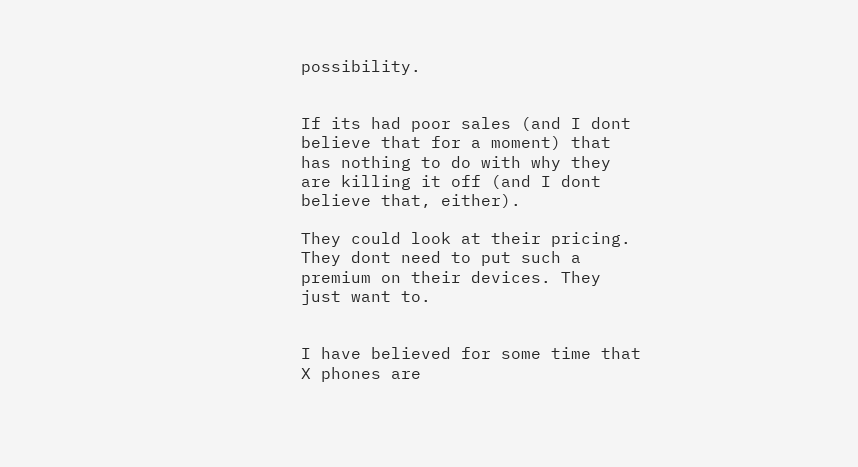possibility.


If its had poor sales (and I dont believe that for a moment) that has nothing to do with why they are killing it off (and I dont believe that, either).

They could look at their pricing. They dont need to put such a premium on their devices. They just want to.


I have believed for some time that X phones are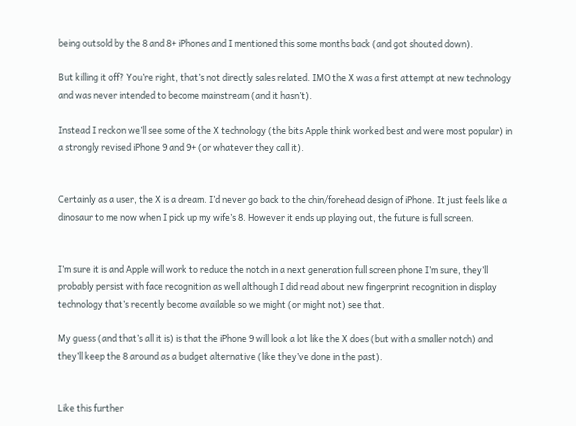being outsold by the 8 and 8+ iPhones and I mentioned this some months back (and got shouted down).

But killing it off? You’re right, that’s not directly sales related. IMO the X was a first attempt at new technology and was never intended to become mainstream (and it hasn’t).

Instead I reckon we’ll see some of the X technology (the bits Apple think worked best and were most popular) in a strongly revised iPhone 9 and 9+ (or whatever they call it).


Certainly as a user, the X is a dream. I’d never go back to the chin/forehead design of iPhone. It just feels like a dinosaur to me now when I pick up my wife’s 8. However it ends up playing out, the future is full screen.


I’m sure it is and Apple will work to reduce the notch in a next generation full screen phone I’m sure, they’ll probably persist with face recognition as well although I did read about new fingerprint recognition in display technology that’s recently become available so we might (or might not) see that.

My guess (and that’s all it is) is that the iPhone 9 will look a lot like the X does (but with a smaller notch) and they’ll keep the 8 around as a budget alternative (like they’ve done in the past).


Like this further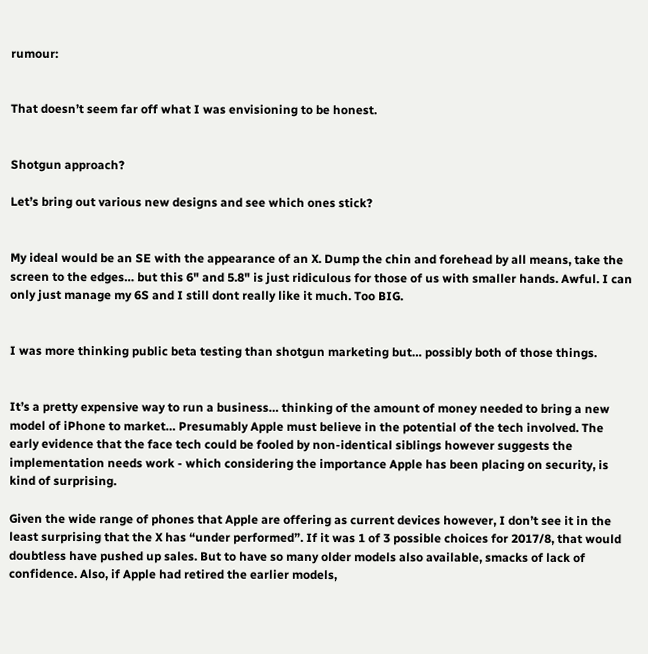rumour:


That doesn’t seem far off what I was envisioning to be honest.


Shotgun approach?

Let’s bring out various new designs and see which ones stick?


My ideal would be an SE with the appearance of an X. Dump the chin and forehead by all means, take the screen to the edges… but this 6" and 5.8" is just ridiculous for those of us with smaller hands. Awful. I can only just manage my 6S and I still dont really like it much. Too BIG.


I was more thinking public beta testing than shotgun marketing but… possibly both of those things.


It’s a pretty expensive way to run a business… thinking of the amount of money needed to bring a new model of iPhone to market… Presumably Apple must believe in the potential of the tech involved. The early evidence that the face tech could be fooled by non-identical siblings however suggests the implementation needs work - which considering the importance Apple has been placing on security, is kind of surprising.

Given the wide range of phones that Apple are offering as current devices however, I don’t see it in the least surprising that the X has “under performed”. If it was 1 of 3 possible choices for 2017/8, that would doubtless have pushed up sales. But to have so many older models also available, smacks of lack of confidence. Also, if Apple had retired the earlier models,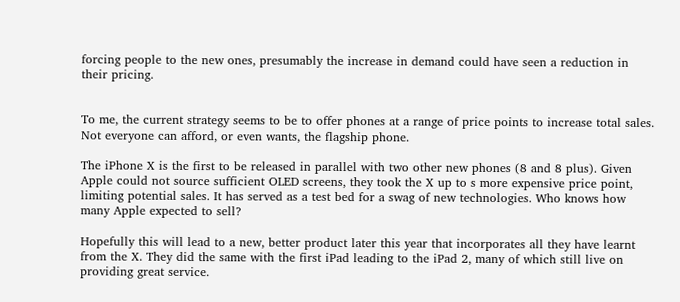forcing people to the new ones, presumably the increase in demand could have seen a reduction in their pricing.


To me, the current strategy seems to be to offer phones at a range of price points to increase total sales. Not everyone can afford, or even wants, the flagship phone.

The iPhone X is the first to be released in parallel with two other new phones (8 and 8 plus). Given Apple could not source sufficient OLED screens, they took the X up to s more expensive price point, limiting potential sales. It has served as a test bed for a swag of new technologies. Who knows how many Apple expected to sell?

Hopefully this will lead to a new, better product later this year that incorporates all they have learnt from the X. They did the same with the first iPad leading to the iPad 2, many of which still live on providing great service.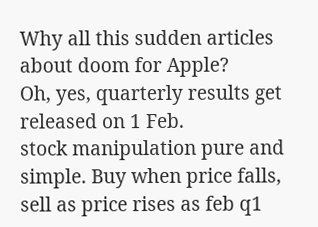Why all this sudden articles about doom for Apple?
Oh, yes, quarterly results get released on 1 Feb.
stock manipulation pure and simple. Buy when price falls, sell as price rises as feb q1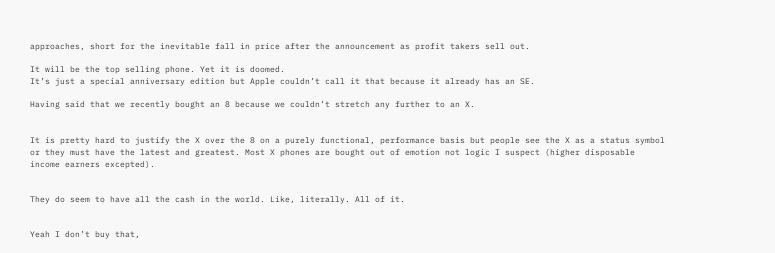approaches, short for the inevitable fall in price after the announcement as profit takers sell out.

It will be the top selling phone. Yet it is doomed.
It’s just a special anniversary edition but Apple couldn’t call it that because it already has an SE.

Having said that we recently bought an 8 because we couldn’t stretch any further to an X.


It is pretty hard to justify the X over the 8 on a purely functional, performance basis but people see the X as a status symbol or they must have the latest and greatest. Most X phones are bought out of emotion not logic I suspect (higher disposable income earners excepted).


They do seem to have all the cash in the world. Like, literally. All of it.


Yeah I don’t buy that,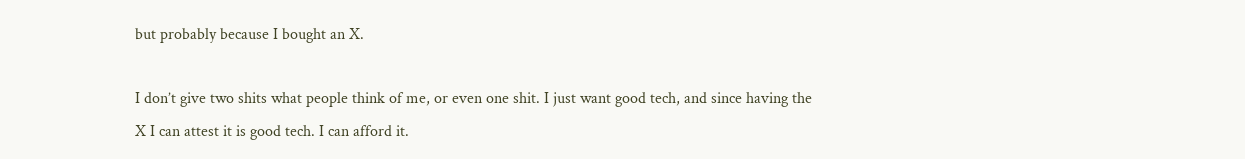but probably because I bought an X.

I don’t give two shits what people think of me, or even one shit. I just want good tech, and since having the X I can attest it is good tech. I can afford it.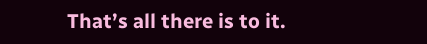That’s all there is to it.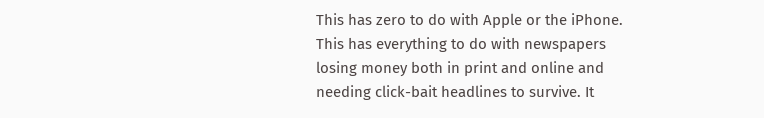This has zero to do with Apple or the iPhone. This has everything to do with newspapers losing money both in print and online and needing click-bait headlines to survive. It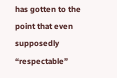has gotten to the point that even supposedly “respectable”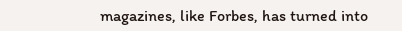magazines, like Forbes, has turned into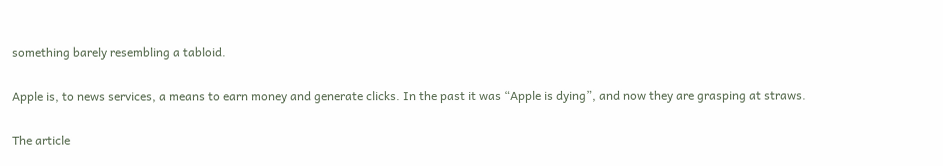something barely resembling a tabloid.

Apple is, to news services, a means to earn money and generate clicks. In the past it was “Apple is dying”, and now they are grasping at straws.

The article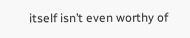itself isn’t even worthy of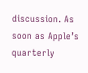discussion. As soon as Apple’s quarterly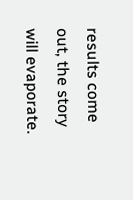results come out, the story will evaporate.